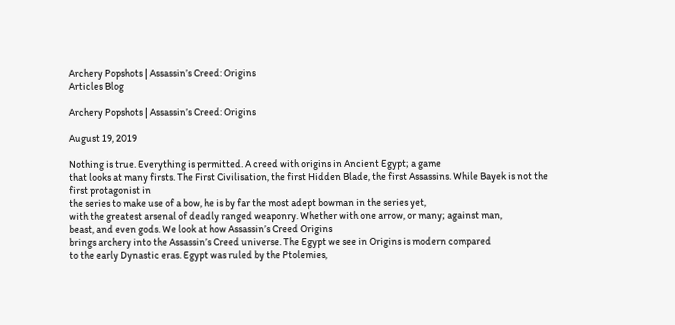Archery Popshots | Assassin’s Creed: Origins
Articles Blog

Archery Popshots | Assassin’s Creed: Origins

August 19, 2019

Nothing is true. Everything is permitted. A creed with origins in Ancient Egypt; a game
that looks at many firsts. The First Civilisation, the first Hidden Blade, the first Assassins. While Bayek is not the first protagonist in
the series to make use of a bow, he is by far the most adept bowman in the series yet,
with the greatest arsenal of deadly ranged weaponry. Whether with one arrow, or many; against man,
beast, and even gods. We look at how Assassin’s Creed Origins
brings archery into the Assassin’s Creed universe. The Egypt we see in Origins is modern compared
to the early Dynastic eras. Egypt was ruled by the Ptolemies,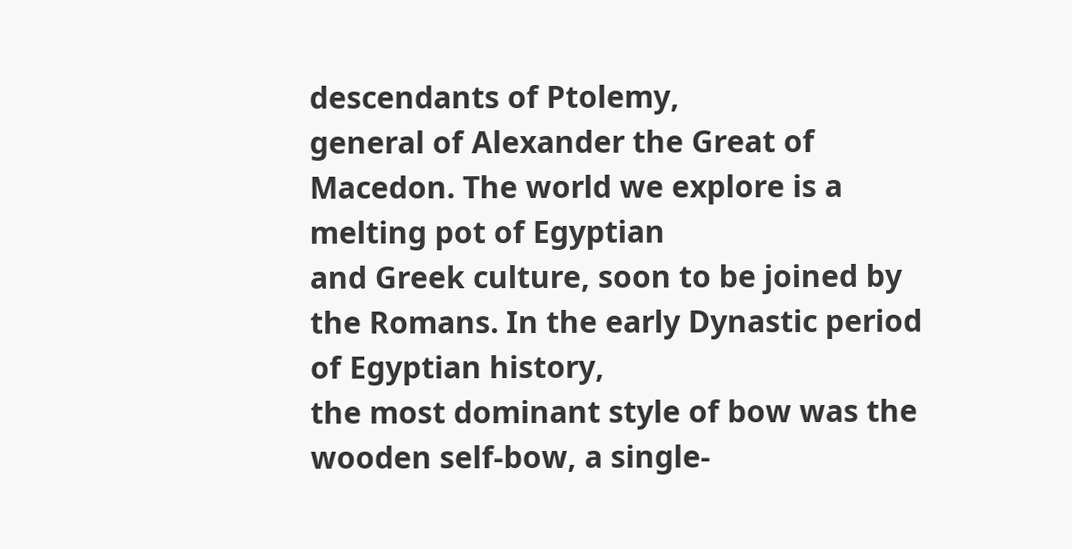descendants of Ptolemy,
general of Alexander the Great of Macedon. The world we explore is a melting pot of Egyptian
and Greek culture, soon to be joined by the Romans. In the early Dynastic period of Egyptian history,
the most dominant style of bow was the wooden self-bow, a single-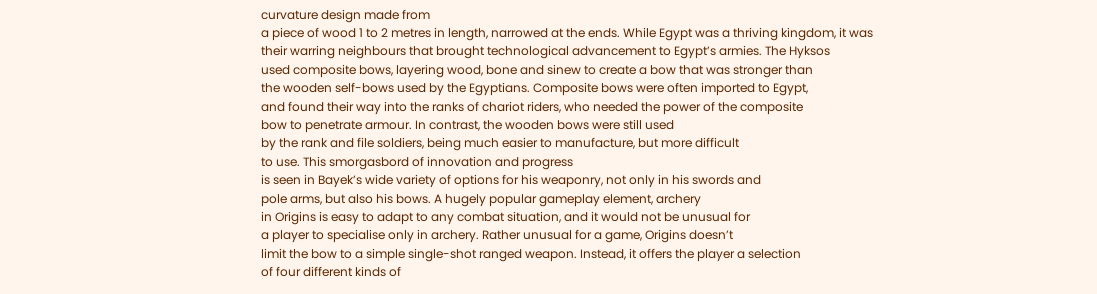curvature design made from
a piece of wood 1 to 2 metres in length, narrowed at the ends. While Egypt was a thriving kingdom, it was
their warring neighbours that brought technological advancement to Egypt’s armies. The Hyksos
used composite bows, layering wood, bone and sinew to create a bow that was stronger than
the wooden self-bows used by the Egyptians. Composite bows were often imported to Egypt,
and found their way into the ranks of chariot riders, who needed the power of the composite
bow to penetrate armour. In contrast, the wooden bows were still used
by the rank and file soldiers, being much easier to manufacture, but more difficult
to use. This smorgasbord of innovation and progress
is seen in Bayek’s wide variety of options for his weaponry, not only in his swords and
pole arms, but also his bows. A hugely popular gameplay element, archery
in Origins is easy to adapt to any combat situation, and it would not be unusual for
a player to specialise only in archery. Rather unusual for a game, Origins doesn’t
limit the bow to a simple single-shot ranged weapon. Instead, it offers the player a selection
of four different kinds of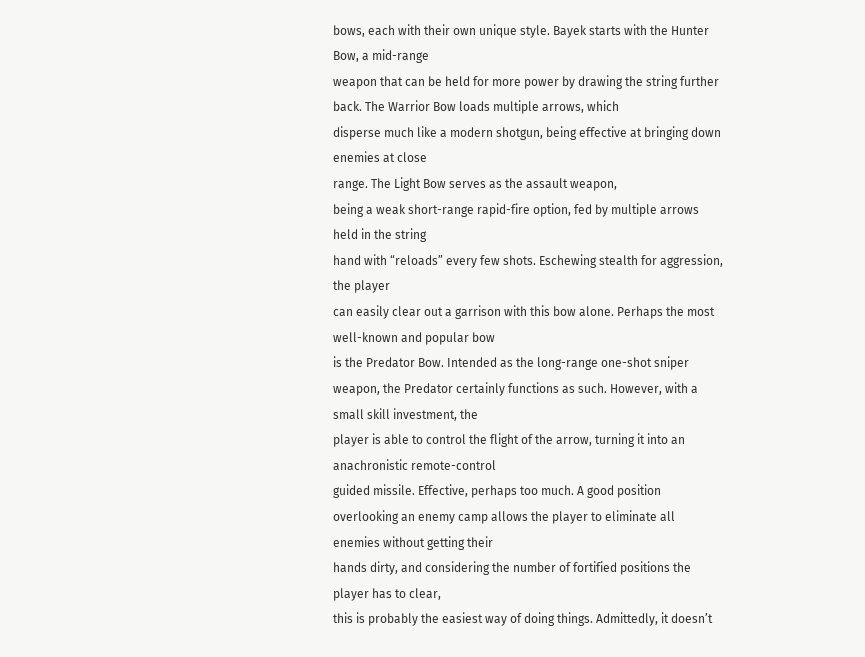bows, each with their own unique style. Bayek starts with the Hunter Bow, a mid-range
weapon that can be held for more power by drawing the string further back. The Warrior Bow loads multiple arrows, which
disperse much like a modern shotgun, being effective at bringing down enemies at close
range. The Light Bow serves as the assault weapon,
being a weak short-range rapid-fire option, fed by multiple arrows held in the string
hand with “reloads” every few shots. Eschewing stealth for aggression, the player
can easily clear out a garrison with this bow alone. Perhaps the most well-known and popular bow
is the Predator Bow. Intended as the long-range one-shot sniper
weapon, the Predator certainly functions as such. However, with a small skill investment, the
player is able to control the flight of the arrow, turning it into an anachronistic remote-control
guided missile. Effective, perhaps too much. A good position
overlooking an enemy camp allows the player to eliminate all enemies without getting their
hands dirty, and considering the number of fortified positions the player has to clear,
this is probably the easiest way of doing things. Admittedly, it doesn’t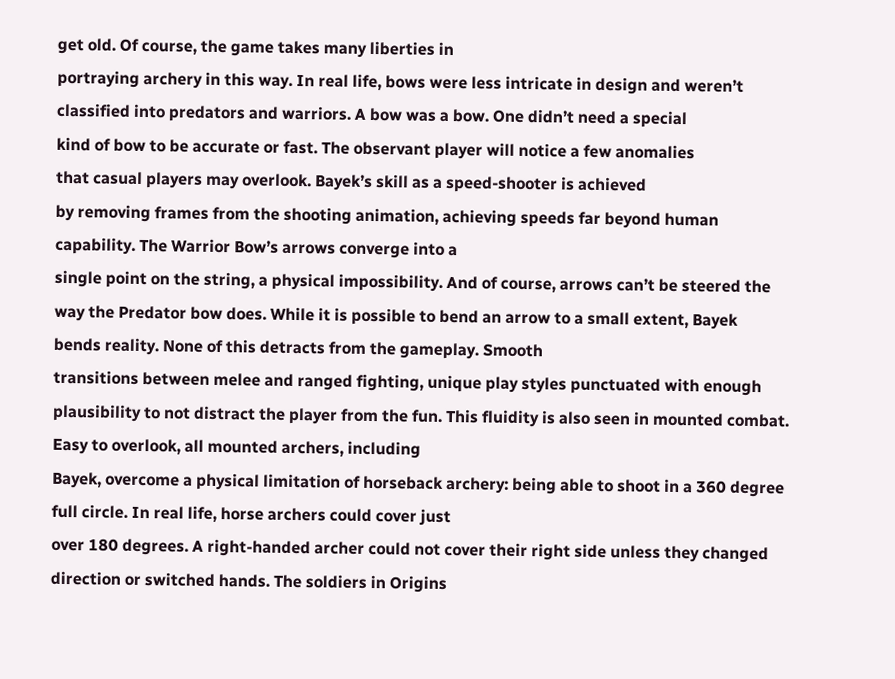get old. Of course, the game takes many liberties in
portraying archery in this way. In real life, bows were less intricate in design and weren’t
classified into predators and warriors. A bow was a bow. One didn’t need a special
kind of bow to be accurate or fast. The observant player will notice a few anomalies
that casual players may overlook. Bayek’s skill as a speed-shooter is achieved
by removing frames from the shooting animation, achieving speeds far beyond human capability. The Warrior Bow’s arrows converge into a
single point on the string, a physical impossibility. And of course, arrows can’t be steered the
way the Predator bow does. While it is possible to bend an arrow to a small extent, Bayek
bends reality. None of this detracts from the gameplay. Smooth
transitions between melee and ranged fighting, unique play styles punctuated with enough
plausibility to not distract the player from the fun. This fluidity is also seen in mounted combat. Easy to overlook, all mounted archers, including
Bayek, overcome a physical limitation of horseback archery: being able to shoot in a 360 degree
full circle. In real life, horse archers could cover just
over 180 degrees. A right-handed archer could not cover their right side unless they changed
direction or switched hands. The soldiers in Origins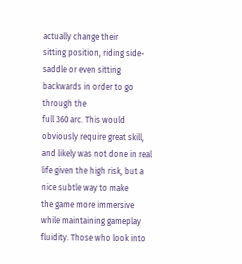actually change their
sitting position, riding side-saddle or even sitting backwards in order to go through the
full 360 arc. This would obviously require great skill,
and likely was not done in real life given the high risk, but a nice subtle way to make
the game more immersive while maintaining gameplay fluidity. Those who look into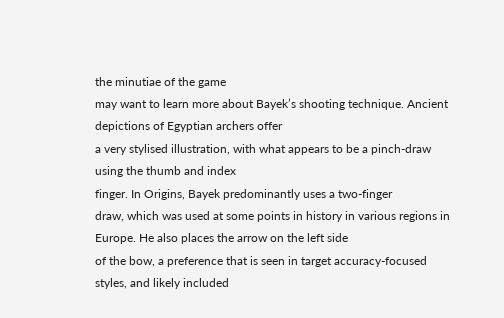the minutiae of the game
may want to learn more about Bayek’s shooting technique. Ancient depictions of Egyptian archers offer
a very stylised illustration, with what appears to be a pinch-draw using the thumb and index
finger. In Origins, Bayek predominantly uses a two-finger
draw, which was used at some points in history in various regions in Europe. He also places the arrow on the left side
of the bow, a preference that is seen in target accuracy-focused styles, and likely included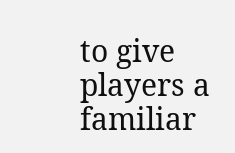to give players a familiar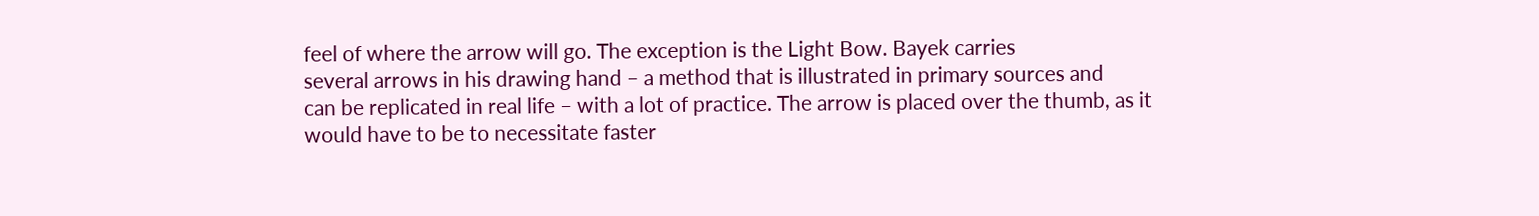feel of where the arrow will go. The exception is the Light Bow. Bayek carries
several arrows in his drawing hand – a method that is illustrated in primary sources and
can be replicated in real life – with a lot of practice. The arrow is placed over the thumb, as it
would have to be to necessitate faster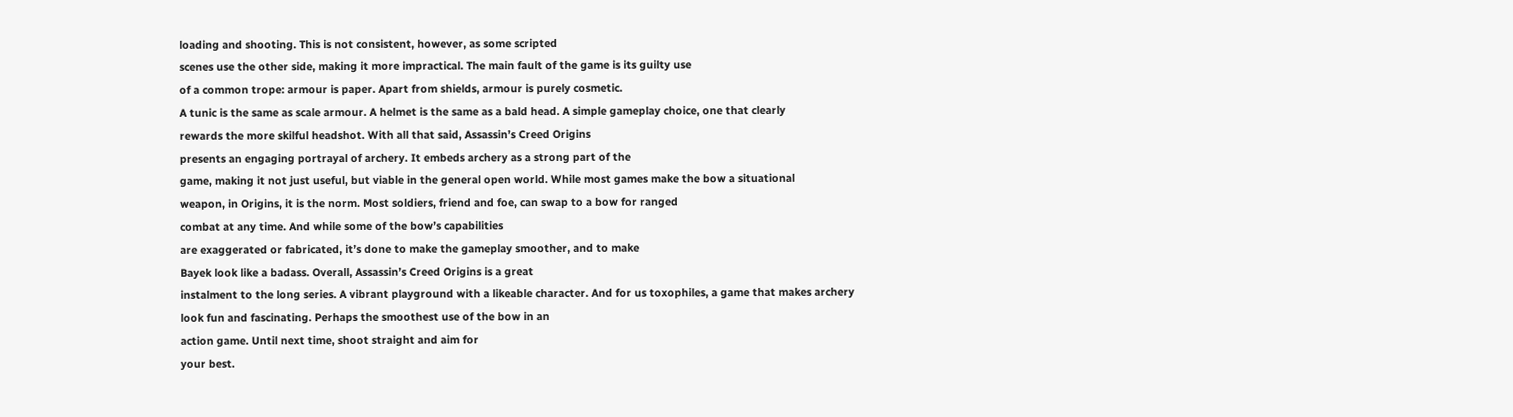loading and shooting. This is not consistent, however, as some scripted
scenes use the other side, making it more impractical. The main fault of the game is its guilty use
of a common trope: armour is paper. Apart from shields, armour is purely cosmetic.
A tunic is the same as scale armour. A helmet is the same as a bald head. A simple gameplay choice, one that clearly
rewards the more skilful headshot. With all that said, Assassin’s Creed Origins
presents an engaging portrayal of archery. It embeds archery as a strong part of the
game, making it not just useful, but viable in the general open world. While most games make the bow a situational
weapon, in Origins, it is the norm. Most soldiers, friend and foe, can swap to a bow for ranged
combat at any time. And while some of the bow’s capabilities
are exaggerated or fabricated, it’s done to make the gameplay smoother, and to make
Bayek look like a badass. Overall, Assassin’s Creed Origins is a great
instalment to the long series. A vibrant playground with a likeable character. And for us toxophiles, a game that makes archery
look fun and fascinating. Perhaps the smoothest use of the bow in an
action game. Until next time, shoot straight and aim for
your best.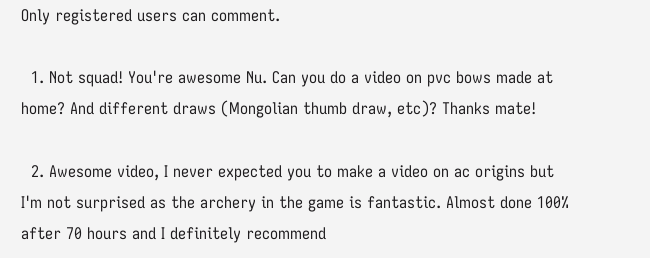Only registered users can comment.

  1. Not squad! You're awesome Nu. Can you do a video on pvc bows made at home? And different draws (Mongolian thumb draw, etc)? Thanks mate!

  2. Awesome video, I never expected you to make a video on ac origins but I'm not surprised as the archery in the game is fantastic. Almost done 100% after 70 hours and I definitely recommend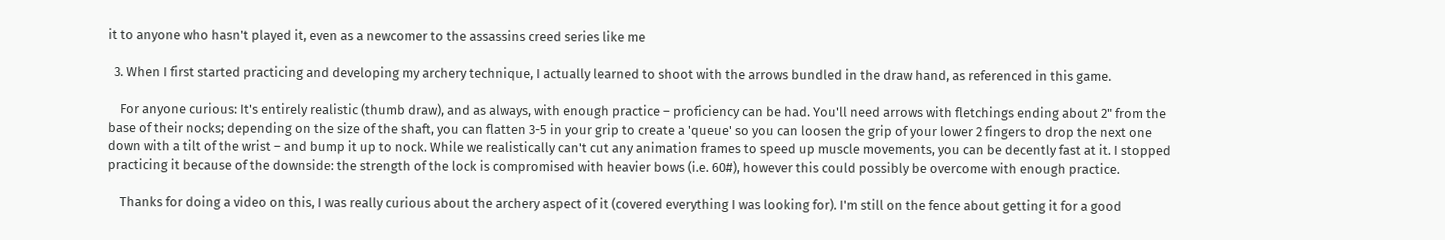it to anyone who hasn't played it, even as a newcomer to the assassins creed series like me

  3. When I first started practicing and developing my archery technique, I actually learned to shoot with the arrows bundled in the draw hand, as referenced in this game.

    For anyone curious: It's entirely realistic (thumb draw), and as always, with enough practice – proficiency can be had. You'll need arrows with fletchings ending about 2" from the base of their nocks; depending on the size of the shaft, you can flatten 3-5 in your grip to create a 'queue' so you can loosen the grip of your lower 2 fingers to drop the next one down with a tilt of the wrist – and bump it up to nock. While we realistically can't cut any animation frames to speed up muscle movements, you can be decently fast at it. I stopped practicing it because of the downside: the strength of the lock is compromised with heavier bows (i.e. 60#), however this could possibly be overcome with enough practice.

    Thanks for doing a video on this, I was really curious about the archery aspect of it (covered everything I was looking for). I'm still on the fence about getting it for a good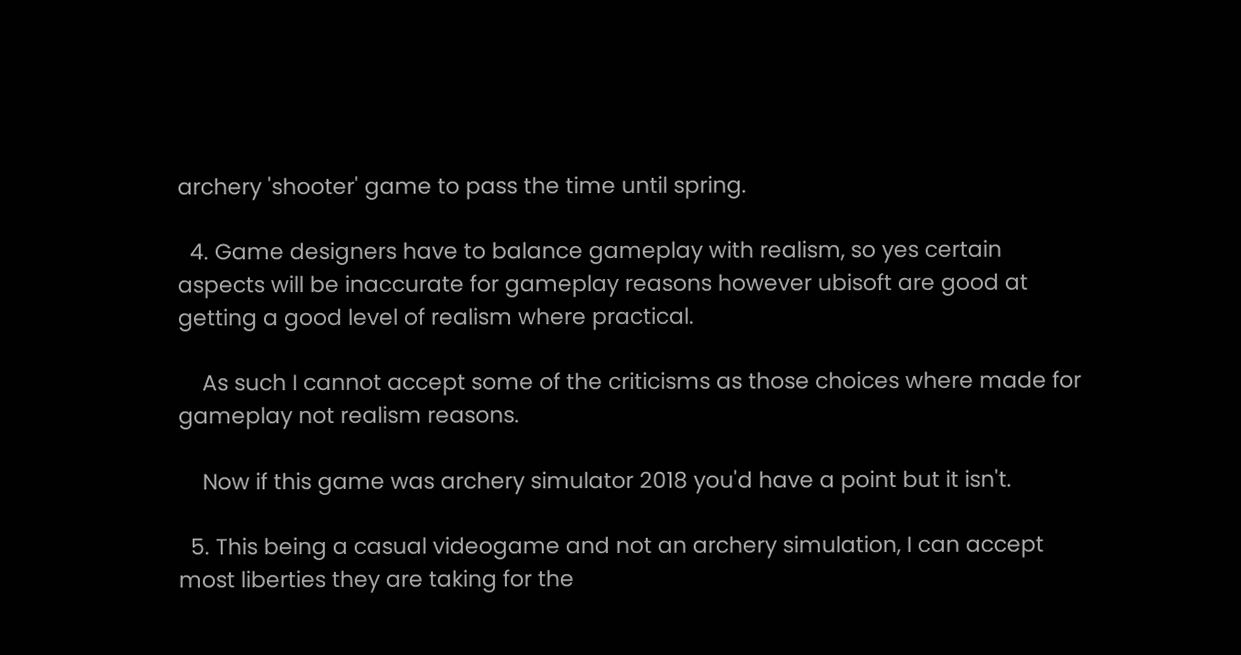archery 'shooter' game to pass the time until spring.

  4. Game designers have to balance gameplay with realism, so yes certain aspects will be inaccurate for gameplay reasons however ubisoft are good at getting a good level of realism where practical.

    As such I cannot accept some of the criticisms as those choices where made for gameplay not realism reasons.

    Now if this game was archery simulator 2018 you'd have a point but it isn't.

  5. This being a casual videogame and not an archery simulation, I can accept most liberties they are taking for the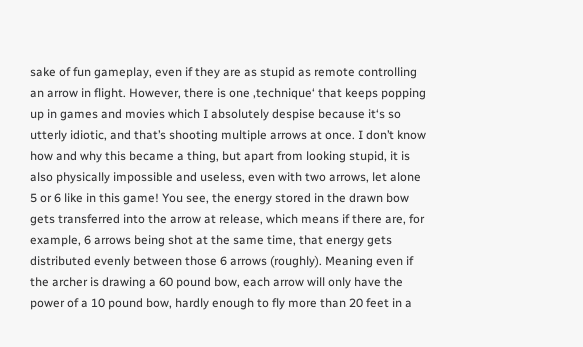sake of fun gameplay, even if they are as stupid as remote controlling an arrow in flight. However, there is one ‚technique‘ that keeps popping up in games and movies which I absolutely despise because it‘s so utterly idiotic, and that’s shooting multiple arrows at once. I don’t know how and why this became a thing, but apart from looking stupid, it is also physically impossible and useless, even with two arrows, let alone 5 or 6 like in this game! You see, the energy stored in the drawn bow gets transferred into the arrow at release, which means if there are, for example, 6 arrows being shot at the same time, that energy gets distributed evenly between those 6 arrows (roughly). Meaning even if the archer is drawing a 60 pound bow, each arrow will only have the power of a 10 pound bow, hardly enough to fly more than 20 feet in a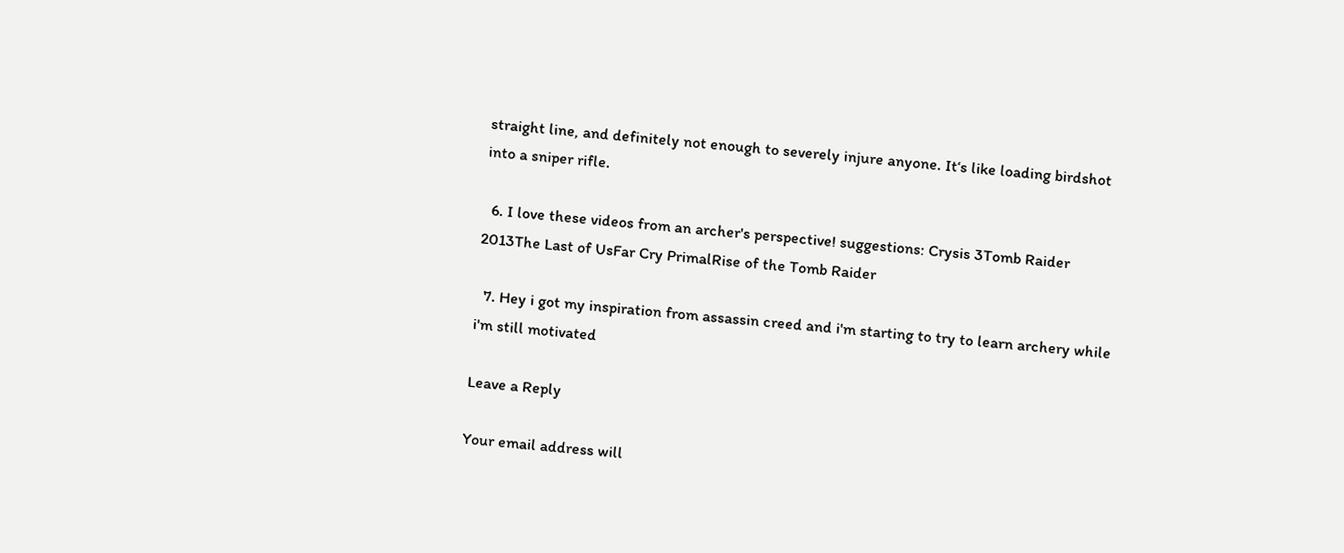straight line, and definitely not enough to severely injure anyone. It‘s like loading birdshot into a sniper rifle.

  6. I love these videos from an archer's perspective! suggestions: Crysis 3Tomb Raider 2013The Last of UsFar Cry PrimalRise of the Tomb Raider

  7. Hey i got my inspiration from assassin creed and i'm starting to try to learn archery while i'm still motivated

Leave a Reply

Your email address will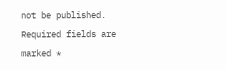not be published. Required fields are marked *